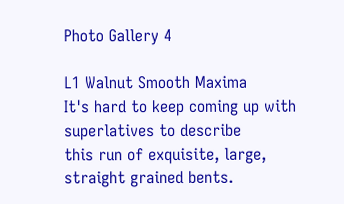Photo Gallery 4

L1 Walnut Smooth Maxima
It's hard to keep coming up with superlatives to describe
this run of exquisite, large, straight grained bents.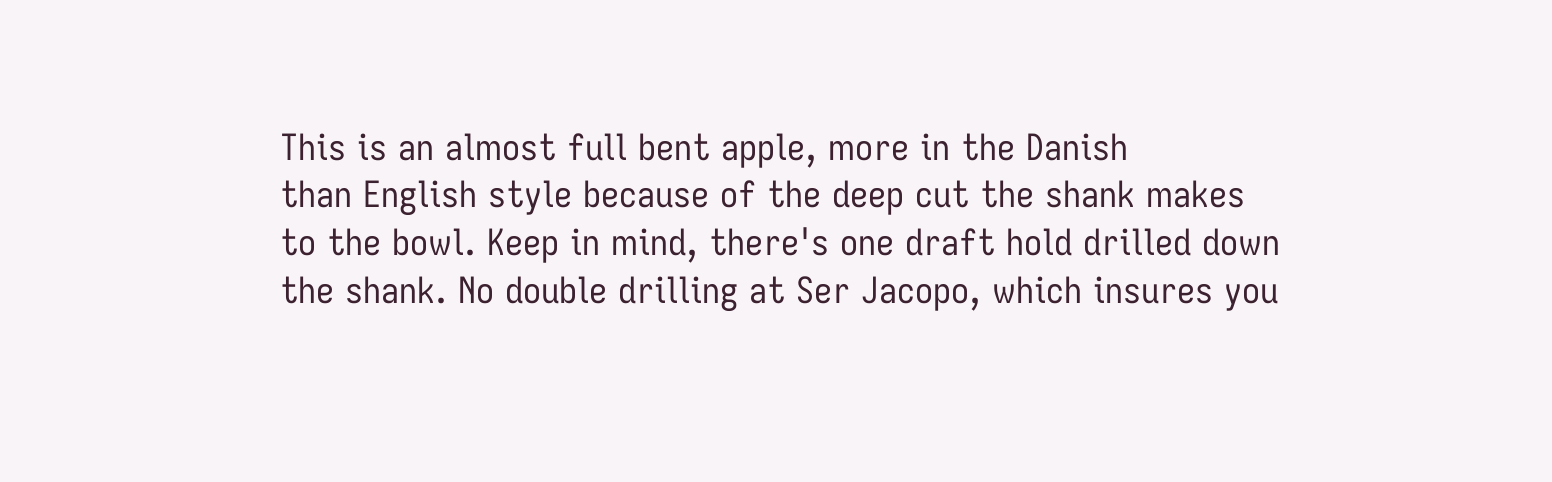This is an almost full bent apple, more in the Danish
than English style because of the deep cut the shank makes
to the bowl. Keep in mind, there's one draft hold drilled down
the shank. No double drilling at Ser Jacopo, which insures you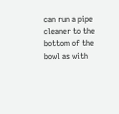can run a pipe cleaner to the bottom of the bowl as with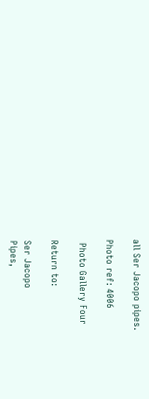all Ser Jacopo pipes.

Photo ref: 4006

 Photo Gallery Four

Return to:

Ser Jacopo
Pipes,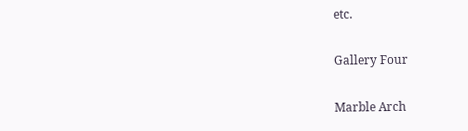etc.

Gallery Four

Marble Arch